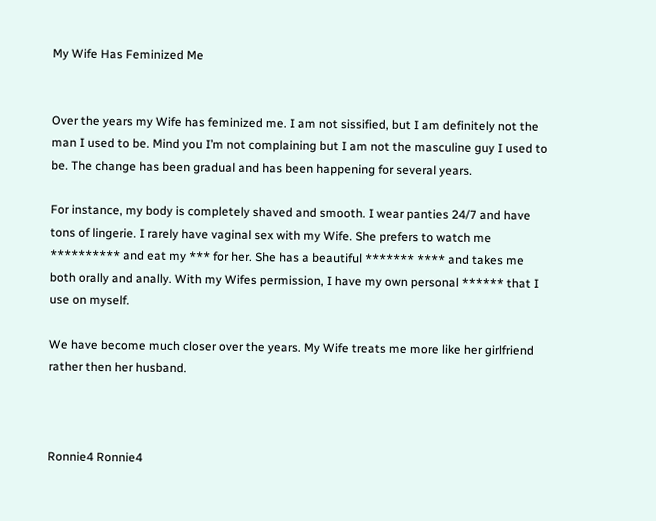My Wife Has Feminized Me


Over the years my Wife has feminized me. I am not sissified, but I am definitely not the man I used to be. Mind you I’m not complaining but I am not the masculine guy I used to be. The change has been gradual and has been happening for several years.

For instance, my body is completely shaved and smooth. I wear panties 24/7 and have tons of lingerie. I rarely have vaginal sex with my Wife. She prefers to watch me ********** and eat my *** for her. She has a beautiful ******* **** and takes me both orally and anally. With my Wifes permission, I have my own personal ****** that I use on myself.

We have become much closer over the years. My Wife treats me more like her girlfriend rather then her husband.



Ronnie4 Ronnie4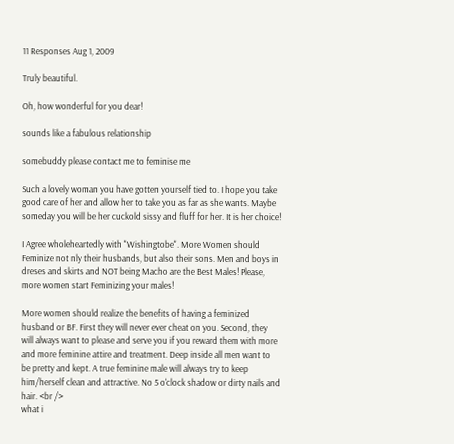11 Responses Aug 1, 2009

Truly beautiful.

Oh, how wonderful for you dear!

sounds like a fabulous relationship

somebuddy please contact me to feminise me

Such a lovely woman you have gotten yourself tied to. I hope you take good care of her and allow her to take you as far as she wants. Maybe someday you will be her cuckold sissy and fluff for her. It is her choice!

I Agree wholeheartedly with "Wishingtobe". More Women should Feminize not nly their husbands, but also their sons. Men and boys in dreses and skirts and NOT being Macho are the Best Males! Please, more women start Feminizing your males!

More women should realize the benefits of having a feminized husband or BF. First they will never ever cheat on you. Second, they will always want to please and serve you if you reward them with more and more feminine attire and treatment. Deep inside all men want to be pretty and kept. A true feminine male will always try to keep him/herself clean and attractive. No 5 o'clock shadow or dirty nails and hair. <br />
what i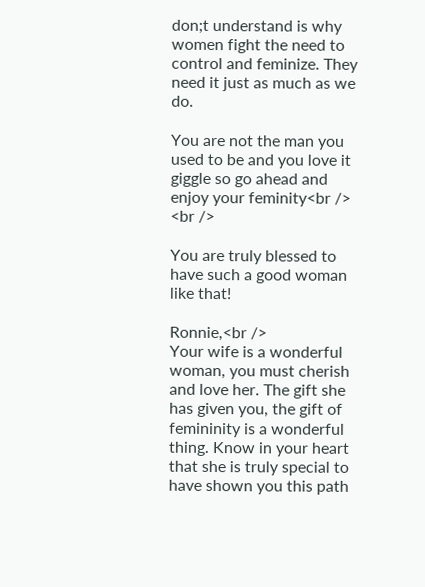don;t understand is why women fight the need to control and feminize. They need it just as much as we do.

You are not the man you used to be and you love it giggle so go ahead and enjoy your feminity<br />
<br />

You are truly blessed to have such a good woman like that!

Ronnie,<br />
Your wife is a wonderful woman, you must cherish and love her. The gift she has given you, the gift of femininity is a wonderful thing. Know in your heart that she is truly special to have shown you this path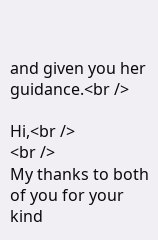and given you her guidance.<br />

Hi,<br />
<br />
My thanks to both of you for your kind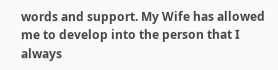words and support. My Wife has allowed me to develop into the person that I always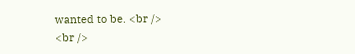wanted to be. <br />
<br />